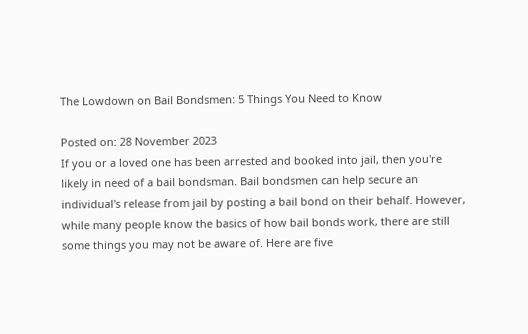The Lowdown on Bail Bondsmen: 5 Things You Need to Know

Posted on: 28 November 2023
If you or a loved one has been arrested and booked into jail, then you're likely in need of a bail bondsman. Bail bondsmen can help secure an individual's release from jail by posting a bail bond on their behalf. However, while many people know the basics of how bail bonds work, there are still some things you may not be aware of. Here are five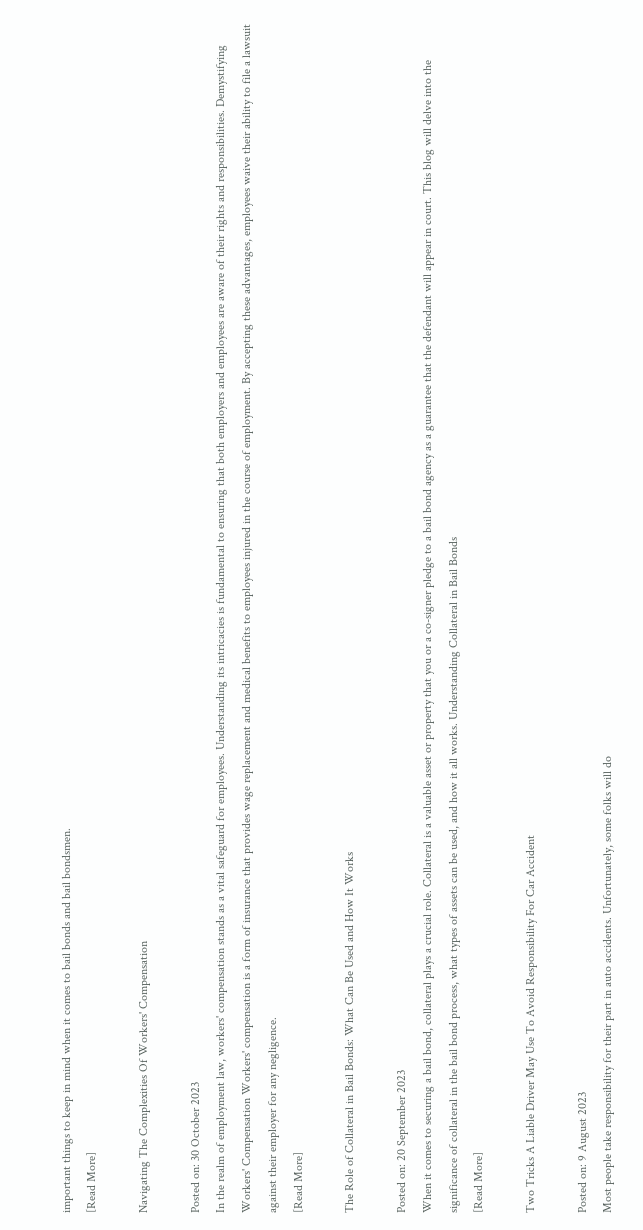important things to keep in mind when it comes to bail bonds and bail bondsmen.
[Read More]

Navigating The Complexities Of Workers' Compensation

Posted on: 30 October 2023
In the realm of employment law, workers' compensation stands as a vital safeguard for employees. Understanding its intricacies is fundamental to ensuring that both employers and employees are aware of their rights and responsibilities. Demystifying Workers' Compensation Workers' compensation is a form of insurance that provides wage replacement and medical benefits to employees injured in the course of employment. By accepting these advantages, employees waive their ability to file a lawsuit against their employer for any negligence.
[Read More]

The Role of Collateral in Bail Bonds: What Can Be Used and How It Works

Posted on: 20 September 2023
When it comes to securing a bail bond, collateral plays a crucial role. Collateral is a valuable asset or property that you or a co-signer pledge to a bail bond agency as a guarantee that the defendant will appear in court. This blog will delve into the significance of collateral in the bail bond process, what types of assets can be used, and how it all works. Understanding Collateral in Bail Bonds
[Read More]

Two Tricks A Liable Driver May Use To Avoid Responsibility For Car Accident

Posted on: 9 August 2023
Most people take responsibility for their part in auto accidents. Unfortunately, some folks will do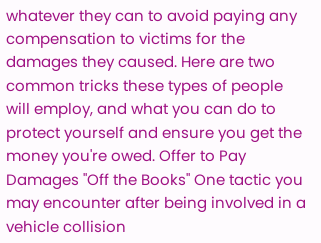whatever they can to avoid paying any compensation to victims for the damages they caused. Here are two common tricks these types of people will employ, and what you can do to protect yourself and ensure you get the money you're owed. Offer to Pay Damages "Off the Books" One tactic you may encounter after being involved in a vehicle collision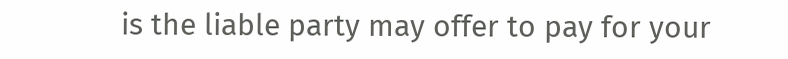is the liable party may offer to pay for your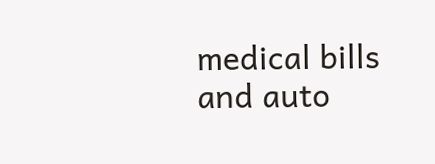medical bills and auto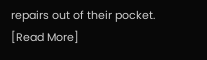repairs out of their pocket.
[Read More]